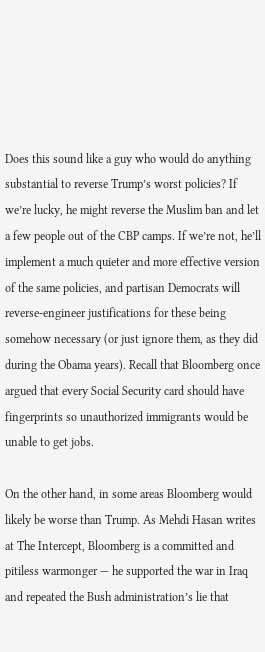Does this sound like a guy who would do anything substantial to reverse Trump’s worst policies? If we’re lucky, he might reverse the Muslim ban and let a few people out of the CBP camps. If we’re not, he’ll implement a much quieter and more effective version of the same policies, and partisan Democrats will reverse-engineer justifications for these being somehow necessary (or just ignore them, as they did during the Obama years). Recall that Bloomberg once argued that every Social Security card should have fingerprints so unauthorized immigrants would be unable to get jobs.

On the other hand, in some areas Bloomberg would likely be worse than Trump. As Mehdi Hasan writes at The Intercept, Bloomberg is a committed and pitiless warmonger — he supported the war in Iraq and repeated the Bush administration’s lie that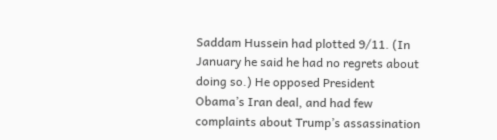Saddam Hussein had plotted 9/11. (In January he said he had no regrets about doing so.) He opposed President Obama’s Iran deal, and had few complaints about Trump’s assassination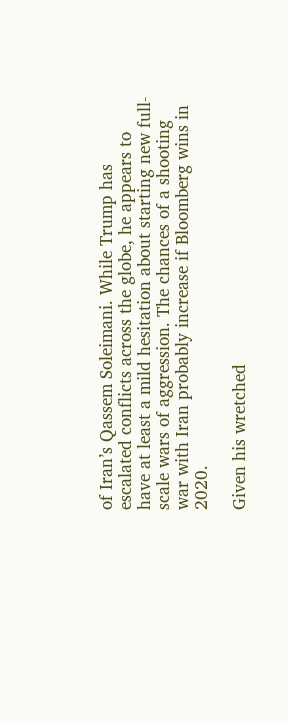of Iran’s Qassem Soleimani. While Trump has escalated conflicts across the globe, he appears to have at least a mild hesitation about starting new full-scale wars of aggression. The chances of a shooting war with Iran probably increase if Bloomberg wins in 2020.

Given his wretched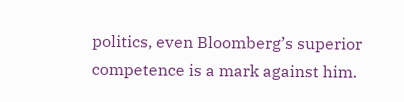politics, even Bloomberg’s superior competence is a mark against him.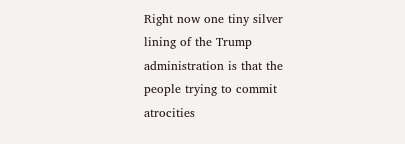Right now one tiny silver lining of the Trump administration is that the people trying to commit atrocities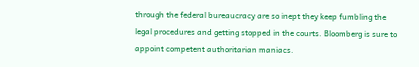through the federal bureaucracy are so inept they keep fumbling the legal procedures and getting stopped in the courts. Bloomberg is sure to appoint competent authoritarian maniacs.